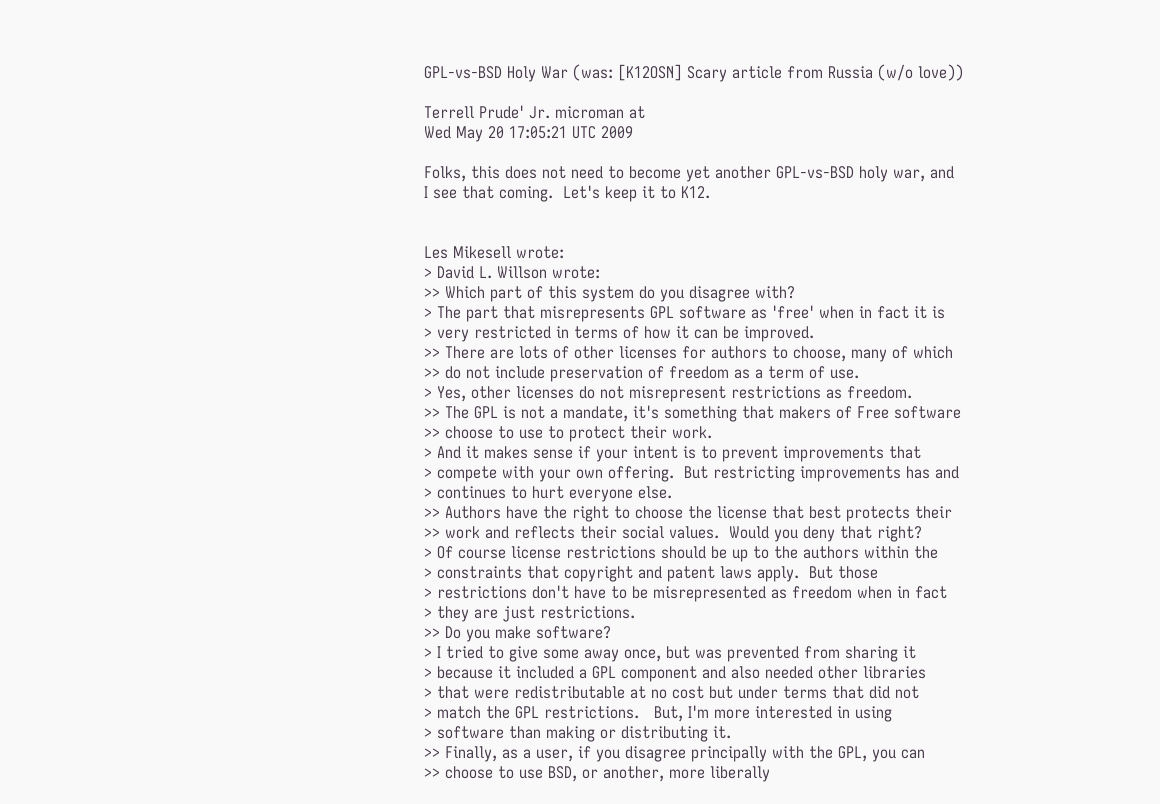GPL-vs-BSD Holy War (was: [K12OSN] Scary article from Russia (w/o love))

Terrell Prude' Jr. microman at
Wed May 20 17:05:21 UTC 2009

Folks, this does not need to become yet another GPL-vs-BSD holy war, and
I see that coming.  Let's keep it to K12.


Les Mikesell wrote:
> David L. Willson wrote:
>> Which part of this system do you disagree with?
> The part that misrepresents GPL software as 'free' when in fact it is
> very restricted in terms of how it can be improved.
>> There are lots of other licenses for authors to choose, many of which
>> do not include preservation of freedom as a term of use.
> Yes, other licenses do not misrepresent restrictions as freedom.
>> The GPL is not a mandate, it's something that makers of Free software
>> choose to use to protect their work.
> And it makes sense if your intent is to prevent improvements that
> compete with your own offering.  But restricting improvements has and
> continues to hurt everyone else.
>> Authors have the right to choose the license that best protects their
>> work and reflects their social values.  Would you deny that right?
> Of course license restrictions should be up to the authors within the
> constraints that copyright and patent laws apply.  But those
> restrictions don't have to be misrepresented as freedom when in fact
> they are just restrictions.
>> Do you make software?
> I tried to give some away once, but was prevented from sharing it
> because it included a GPL component and also needed other libraries
> that were redistributable at no cost but under terms that did not
> match the GPL restrictions.   But, I'm more interested in using
> software than making or distributing it.
>> Finally, as a user, if you disagree principally with the GPL, you can
>> choose to use BSD, or another, more liberally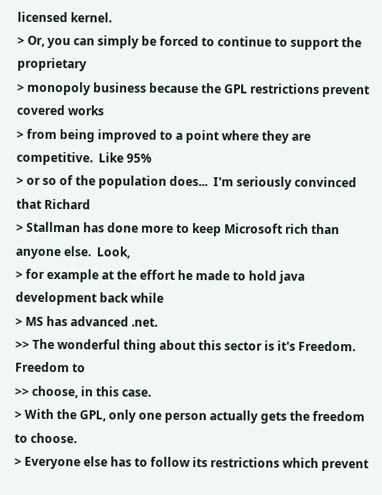licensed kernel.
> Or, you can simply be forced to continue to support the proprietary
> monopoly business because the GPL restrictions prevent covered works
> from being improved to a point where they are competitive.  Like 95%
> or so of the population does...  I'm seriously convinced that Richard
> Stallman has done more to keep Microsoft rich than anyone else.  Look,
> for example at the effort he made to hold java development back while
> MS has advanced .net.
>> The wonderful thing about this sector is it's Freedom.  Freedom to
>> choose, in this case.
> With the GPL, only one person actually gets the freedom to choose.
> Everyone else has to follow its restrictions which prevent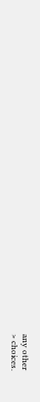any other
> choices.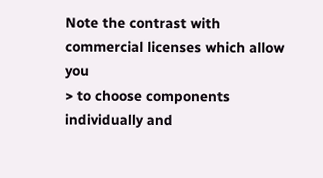Note the contrast with commercial licenses which allow you
> to choose components individually and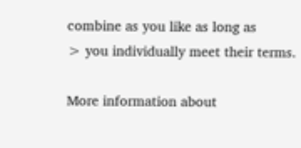combine as you like as long as
> you individually meet their terms.

More information about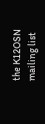the K12OSN mailing list